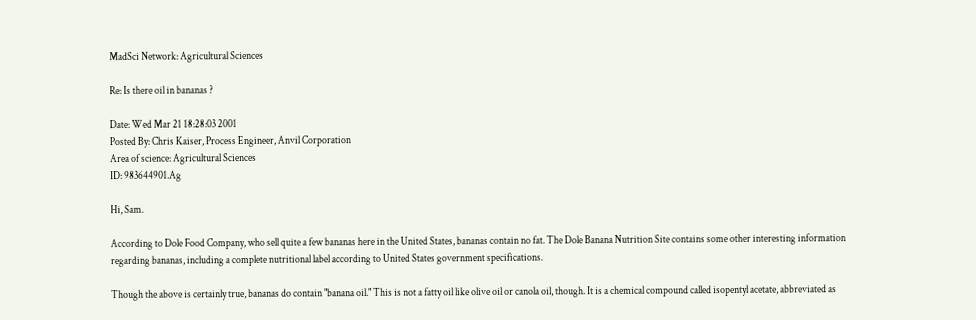MadSci Network: Agricultural Sciences

Re: Is there oil in bananas ?

Date: Wed Mar 21 18:28:03 2001
Posted By: Chris Kaiser, Process Engineer, Anvil Corporation
Area of science: Agricultural Sciences
ID: 983644901.Ag

Hi, Sam.

According to Dole Food Company, who sell quite a few bananas here in the United States, bananas contain no fat. The Dole Banana Nutrition Site contains some other interesting information regarding bananas, including a complete nutritional label according to United States government specifications.

Though the above is certainly true, bananas do contain "banana oil." This is not a fatty oil like olive oil or canola oil, though. It is a chemical compound called isopentyl acetate, abbreviated as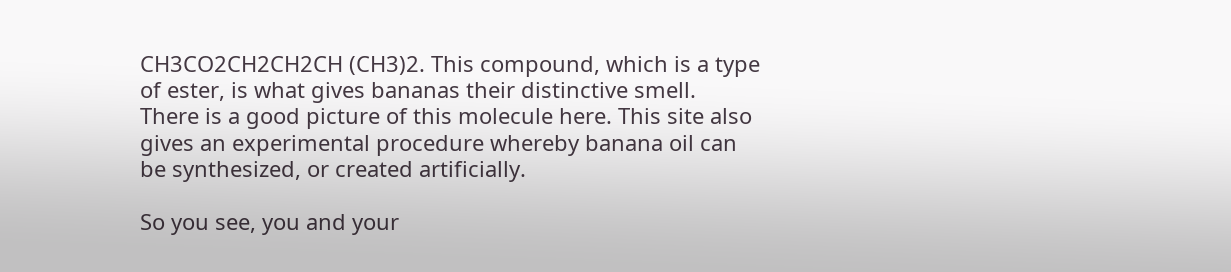CH3CO2CH2CH2CH (CH3)2. This compound, which is a type of ester, is what gives bananas their distinctive smell. There is a good picture of this molecule here. This site also gives an experimental procedure whereby banana oil can be synthesized, or created artificially.

So you see, you and your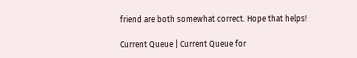friend are both somewhat correct. Hope that helps!

Current Queue | Current Queue for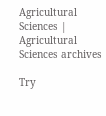Agricultural Sciences | Agricultural Sciences archives

Try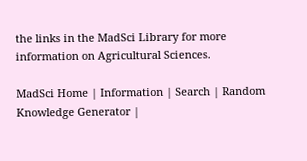the links in the MadSci Library for more information on Agricultural Sciences.

MadSci Home | Information | Search | Random Knowledge Generator |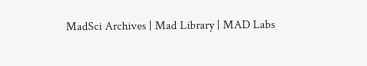MadSci Archives | Mad Library | MAD Labs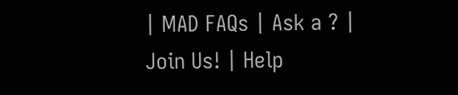| MAD FAQs | Ask a ? | Join Us! | Help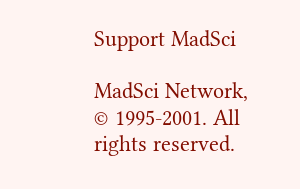Support MadSci

MadSci Network,
© 1995-2001. All rights reserved.